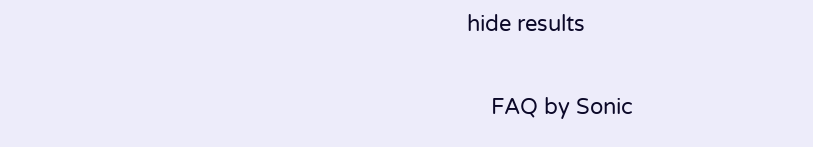hide results

    FAQ by Sonic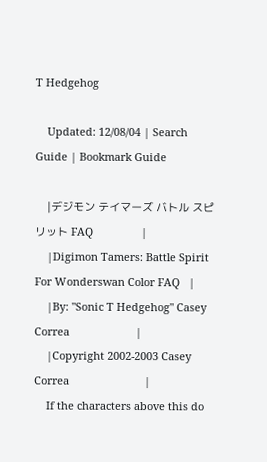T Hedgehog

    Updated: 12/08/04 | Search Guide | Bookmark Guide

    |デジモン テイマーズ バトル スピリット FAQ                |
    |Digimon Tamers: Battle Spirit For Wonderswan Color FAQ   |
    |By: "Sonic T Hedgehog" Casey Correa                      |
    |Copyright 2002-2003 Casey Correa                         |
    If the characters above this do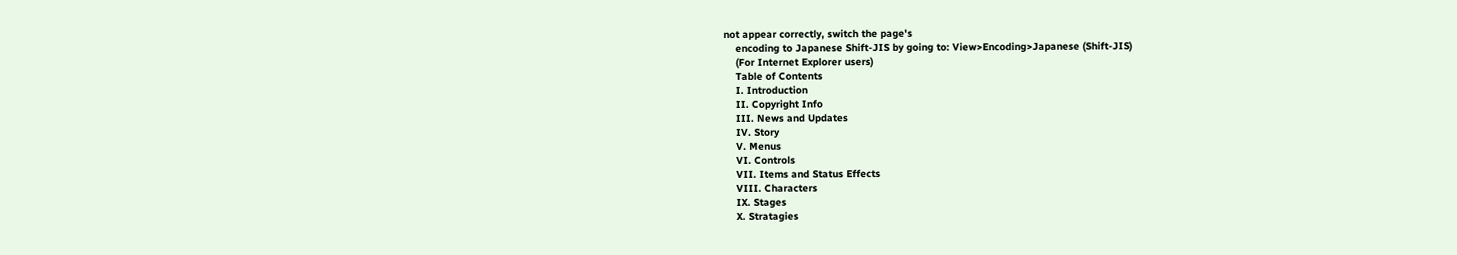not appear correctly, switch the page's
    encoding to Japanese Shift-JIS by going to: View>Encoding>Japanese (Shift-JIS)
    (For Internet Explorer users)
    Table of Contents
    I. Introduction
    II. Copyright Info
    III. News and Updates
    IV. Story
    V. Menus
    VI. Controls
    VII. Items and Status Effects
    VIII. Characters
    IX. Stages
    X. Stratagies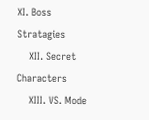XI. Boss Stratagies
    XII. Secret Characters
    XIII. VS. Mode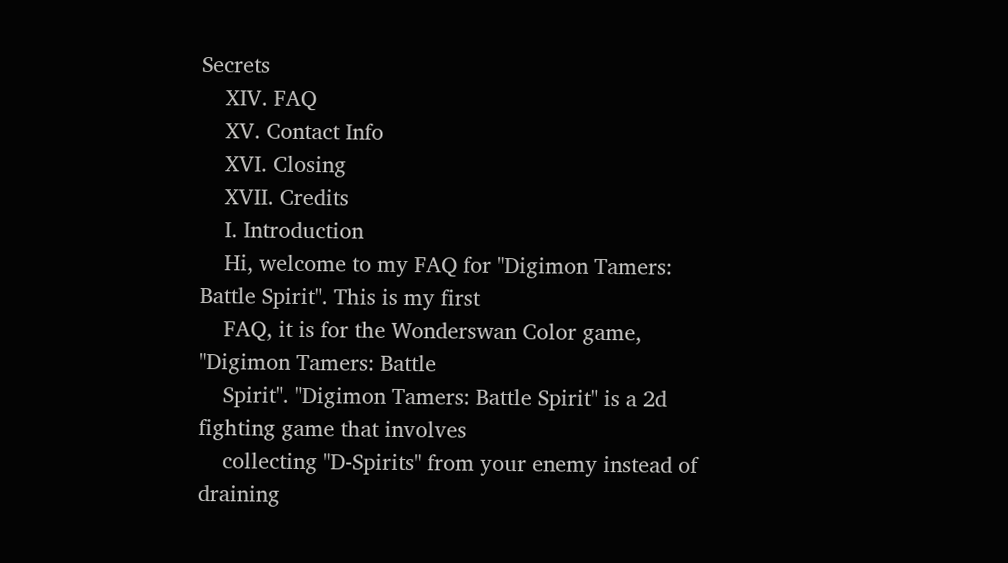Secrets
    XIV. FAQ
    XV. Contact Info
    XVI. Closing
    XVII. Credits
    I. Introduction
    Hi, welcome to my FAQ for "Digimon Tamers: Battle Spirit". This is my first
    FAQ, it is for the Wonderswan Color game, "Digimon Tamers: Battle
    Spirit". "Digimon Tamers: Battle Spirit" is a 2d fighting game that involves
    collecting "D-Spirits" from your enemy instead of draining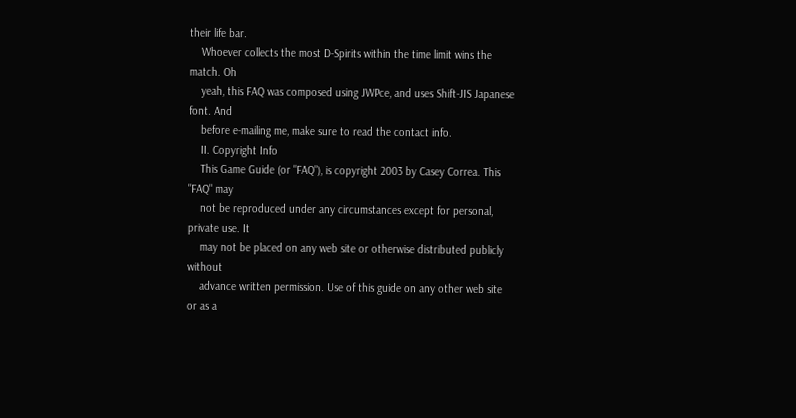their life bar.
    Whoever collects the most D-Spirits within the time limit wins the match. Oh
    yeah, this FAQ was composed using JWPce, and uses Shift-JIS Japanese font. And
    before e-mailing me, make sure to read the contact info.
    II. Copyright Info
    This Game Guide (or "FAQ"), is copyright 2003 by Casey Correa. This "FAQ" may
    not be reproduced under any circumstances except for personal, private use. It
    may not be placed on any web site or otherwise distributed publicly without
    advance written permission. Use of this guide on any other web site or as a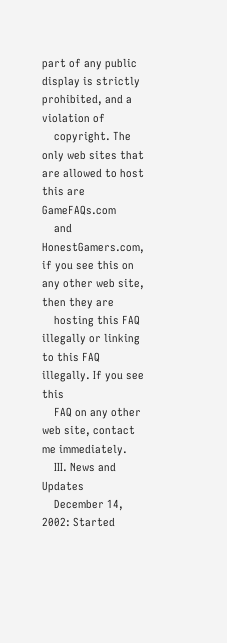part of any public display is strictly prohibited, and a violation of
    copyright. The only web sites that are allowed to host this are GameFAQs.com
    and HonestGamers.com, if you see this on any other web site, then they are
    hosting this FAQ illegally or linking to this FAQ illegally. If you see this
    FAQ on any other web site, contact me immediately.
    III. News and Updates
    December 14, 2002: Started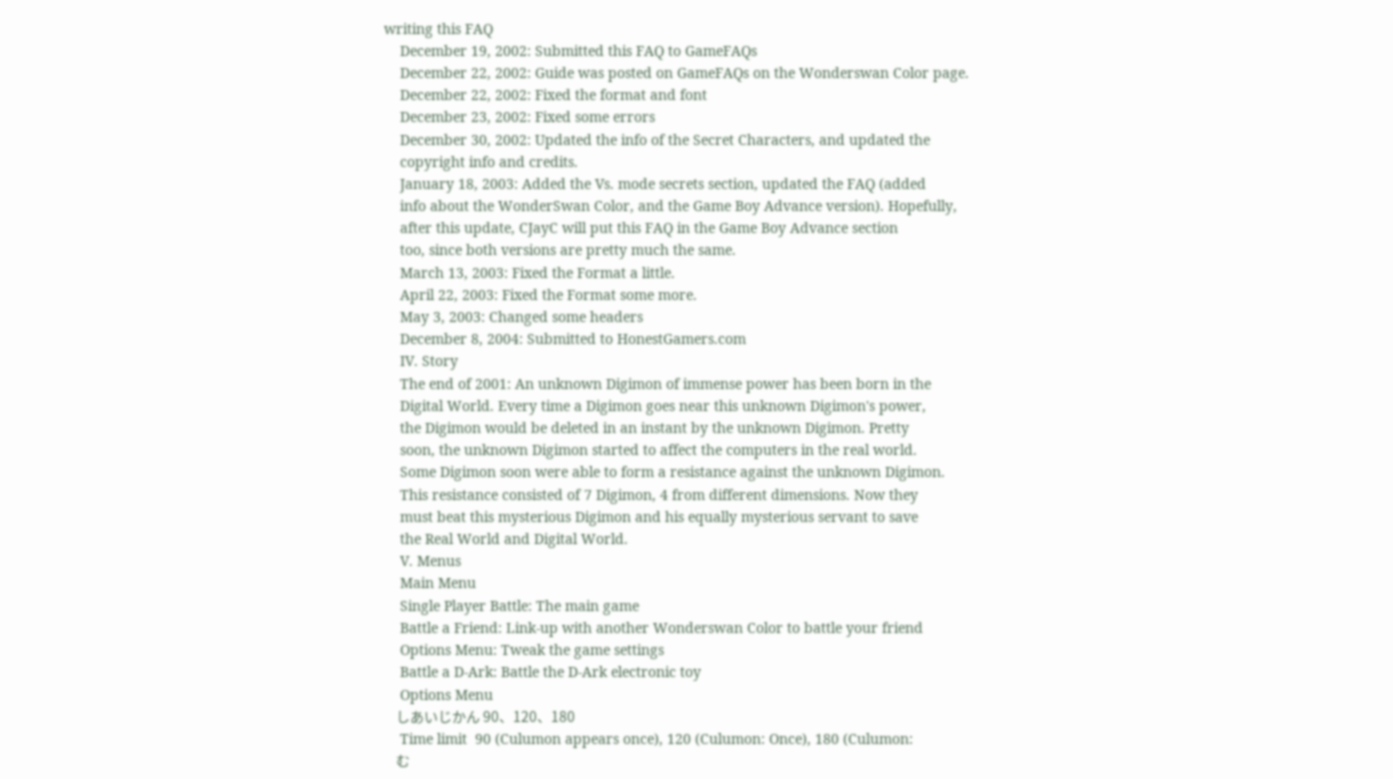writing this FAQ
    December 19, 2002: Submitted this FAQ to GameFAQs
    December 22, 2002: Guide was posted on GameFAQs on the Wonderswan Color page.
    December 22, 2002: Fixed the format and font
    December 23, 2002: Fixed some errors
    December 30, 2002: Updated the info of the Secret Characters, and updated the
    copyright info and credits.
    January 18, 2003: Added the Vs. mode secrets section, updated the FAQ (added
    info about the WonderSwan Color, and the Game Boy Advance version). Hopefully,
    after this update, CJayC will put this FAQ in the Game Boy Advance section
    too, since both versions are pretty much the same.
    March 13, 2003: Fixed the Format a little.
    April 22, 2003: Fixed the Format some more.
    May 3, 2003: Changed some headers
    December 8, 2004: Submitted to HonestGamers.com
    IV. Story
    The end of 2001: An unknown Digimon of immense power has been born in the
    Digital World. Every time a Digimon goes near this unknown Digimon's power,
    the Digimon would be deleted in an instant by the unknown Digimon. Pretty
    soon, the unknown Digimon started to affect the computers in the real world.
    Some Digimon soon were able to form a resistance against the unknown Digimon.
    This resistance consisted of 7 Digimon, 4 from different dimensions. Now they
    must beat this mysterious Digimon and his equally mysterious servant to save
    the Real World and Digital World.
    V. Menus
    Main Menu
    Single Player Battle: The main game
    Battle a Friend: Link-up with another Wonderswan Color to battle your friend
    Options Menu: Tweak the game settings
    Battle a D-Ark: Battle the D-Ark electronic toy
    Options Menu
    しあいじかん 90、120、180
    Time limit  90 (Culumon appears once), 120 (Culumon: Once), 180 (Culumon:
    む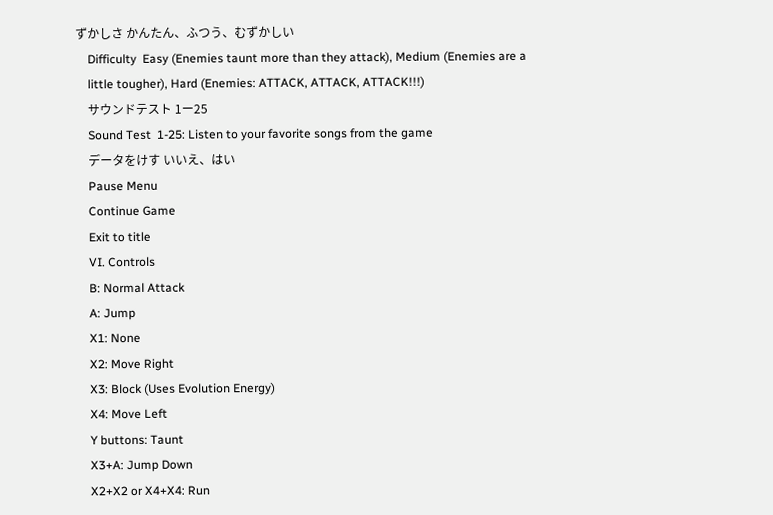ずかしさ かんたん、ふつう、むずかしい
    Difficulty  Easy (Enemies taunt more than they attack), Medium (Enemies are a
    little tougher), Hard (Enemies: ATTACK, ATTACK, ATTACK!!!)
    サウンドテスト 1ー25
    Sound Test  1-25: Listen to your favorite songs from the game
    データをけす いいえ、はい
    Pause Menu
    Continue Game
    Exit to title
    VI. Controls
    B: Normal Attack
    A: Jump
    X1: None
    X2: Move Right
    X3: Block (Uses Evolution Energy)
    X4: Move Left
    Y buttons: Taunt
    X3+A: Jump Down
    X2+X2 or X4+X4: Run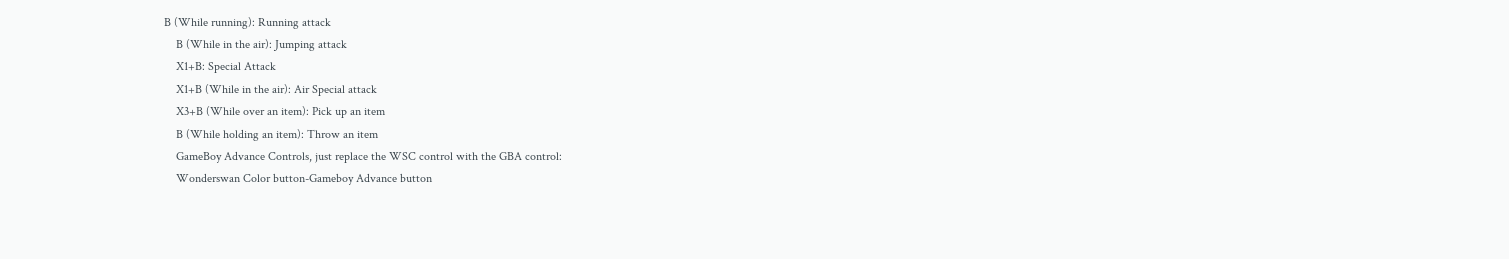B (While running): Running attack
    B (While in the air): Jumping attack
    X1+B: Special Attack
    X1+B (While in the air): Air Special attack
    X3+B (While over an item): Pick up an item
    B (While holding an item): Throw an item
    GameBoy Advance Controls, just replace the WSC control with the GBA control:
    Wonderswan Color button-Gameboy Advance button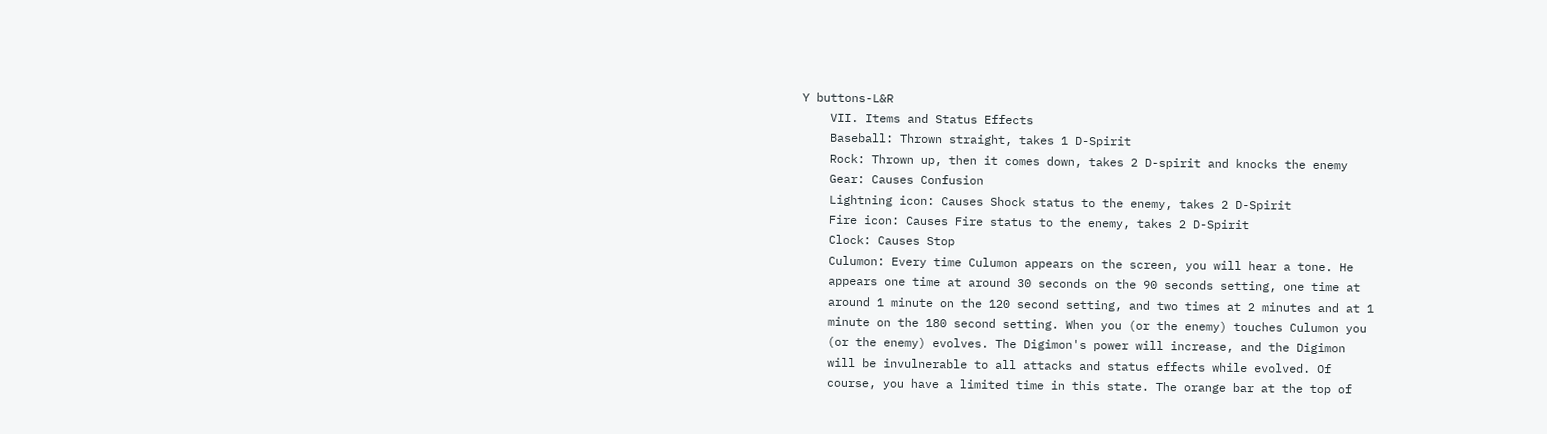Y buttons-L&R
    VII. Items and Status Effects
    Baseball: Thrown straight, takes 1 D-Spirit
    Rock: Thrown up, then it comes down, takes 2 D-spirit and knocks the enemy
    Gear: Causes Confusion
    Lightning icon: Causes Shock status to the enemy, takes 2 D-Spirit
    Fire icon: Causes Fire status to the enemy, takes 2 D-Spirit
    Clock: Causes Stop
    Culumon: Every time Culumon appears on the screen, you will hear a tone. He
    appears one time at around 30 seconds on the 90 seconds setting, one time at
    around 1 minute on the 120 second setting, and two times at 2 minutes and at 1
    minute on the 180 second setting. When you (or the enemy) touches Culumon you
    (or the enemy) evolves. The Digimon's power will increase, and the Digimon
    will be invulnerable to all attacks and status effects while evolved. Of
    course, you have a limited time in this state. The orange bar at the top of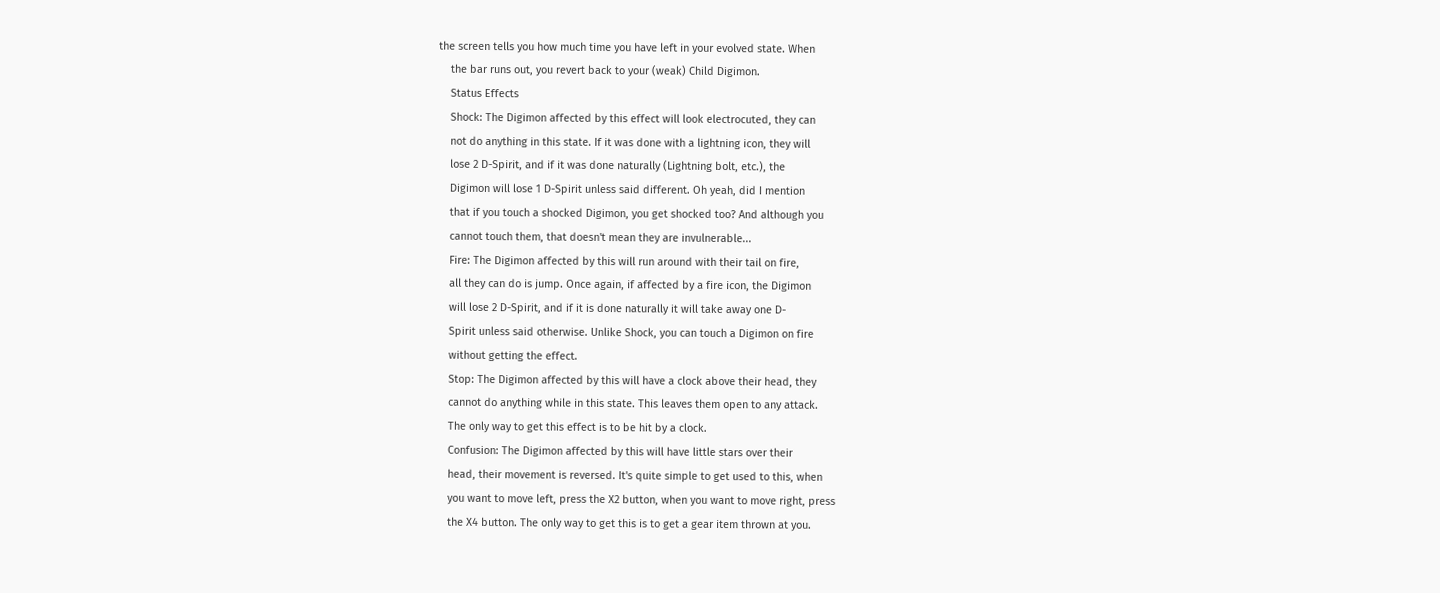the screen tells you how much time you have left in your evolved state. When
    the bar runs out, you revert back to your (weak) Child Digimon.
    Status Effects
    Shock: The Digimon affected by this effect will look electrocuted, they can
    not do anything in this state. If it was done with a lightning icon, they will
    lose 2 D-Spirit, and if it was done naturally (Lightning bolt, etc.), the
    Digimon will lose 1 D-Spirit unless said different. Oh yeah, did I mention
    that if you touch a shocked Digimon, you get shocked too? And although you
    cannot touch them, that doesn't mean they are invulnerable...
    Fire: The Digimon affected by this will run around with their tail on fire,
    all they can do is jump. Once again, if affected by a fire icon, the Digimon
    will lose 2 D-Spirit, and if it is done naturally it will take away one D-
    Spirit unless said otherwise. Unlike Shock, you can touch a Digimon on fire
    without getting the effect.
    Stop: The Digimon affected by this will have a clock above their head, they
    cannot do anything while in this state. This leaves them open to any attack.
    The only way to get this effect is to be hit by a clock.
    Confusion: The Digimon affected by this will have little stars over their
    head, their movement is reversed. It's quite simple to get used to this, when
    you want to move left, press the X2 button, when you want to move right, press
    the X4 button. The only way to get this is to get a gear item thrown at you.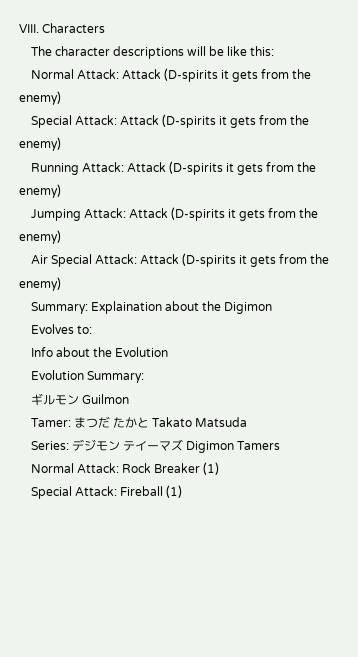VIII. Characters
    The character descriptions will be like this:
    Normal Attack: Attack (D-spirits it gets from the enemy)
    Special Attack: Attack (D-spirits it gets from the enemy)
    Running Attack: Attack (D-spirits it gets from the enemy)
    Jumping Attack: Attack (D-spirits it gets from the enemy)
    Air Special Attack: Attack (D-spirits it gets from the enemy)
    Summary: Explaination about the Digimon
    Evolves to:
    Info about the Evolution
    Evolution Summary:
    ギルモン Guilmon
    Tamer: まつだ たかと Takato Matsuda
    Series: デジモン テイーマズ Digimon Tamers
    Normal Attack: Rock Breaker (1)
    Special Attack: Fireball (1)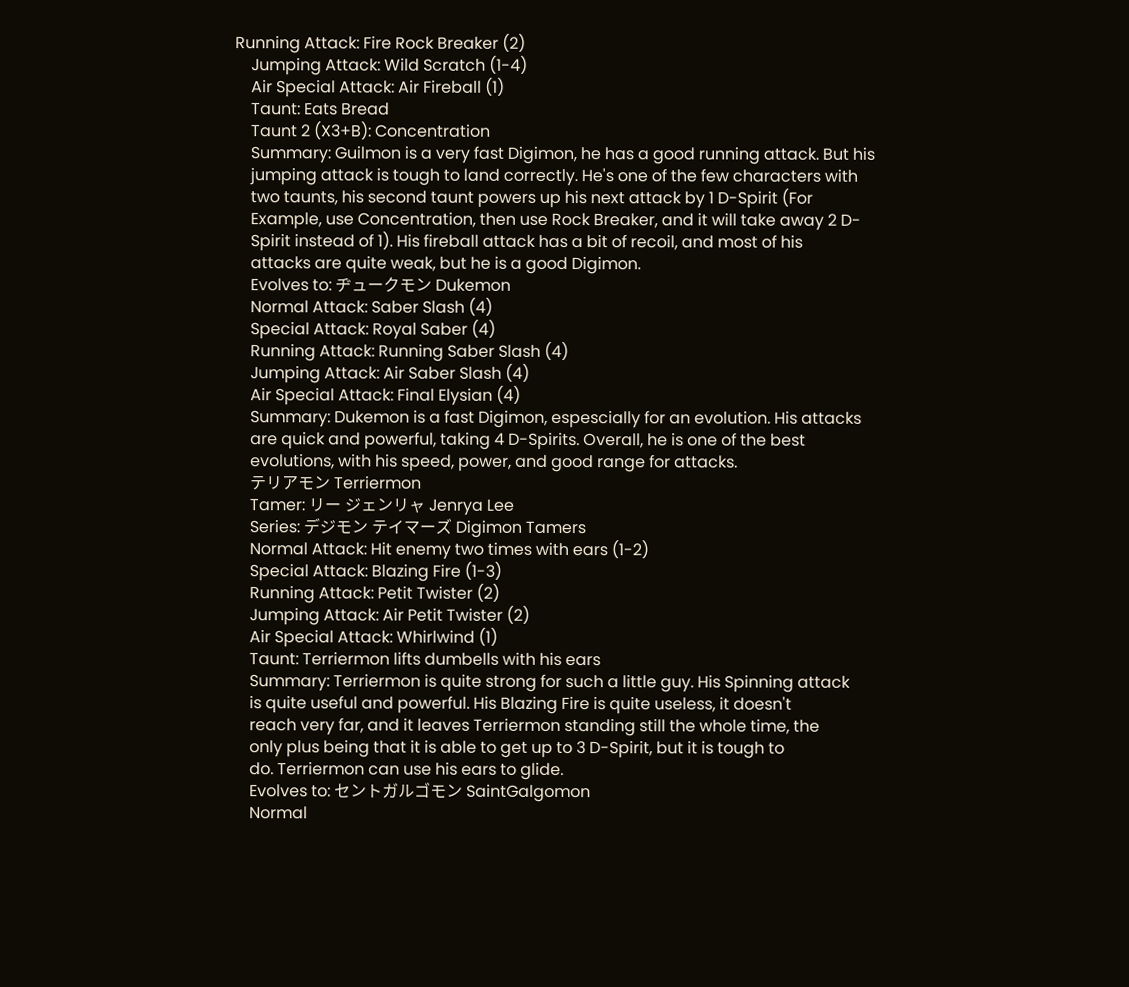Running Attack: Fire Rock Breaker (2)
    Jumping Attack: Wild Scratch (1-4)
    Air Special Attack: Air Fireball (1)
    Taunt: Eats Bread
    Taunt 2 (X3+B): Concentration
    Summary: Guilmon is a very fast Digimon, he has a good running attack. But his
    jumping attack is tough to land correctly. He's one of the few characters with
    two taunts, his second taunt powers up his next attack by 1 D-Spirit (For
    Example, use Concentration, then use Rock Breaker, and it will take away 2 D-
    Spirit instead of 1). His fireball attack has a bit of recoil, and most of his
    attacks are quite weak, but he is a good Digimon.
    Evolves to: ヂュークモン Dukemon
    Normal Attack: Saber Slash (4)
    Special Attack: Royal Saber (4)
    Running Attack: Running Saber Slash (4)
    Jumping Attack: Air Saber Slash (4)
    Air Special Attack: Final Elysian (4)
    Summary: Dukemon is a fast Digimon, espescially for an evolution. His attacks
    are quick and powerful, taking 4 D-Spirits. Overall, he is one of the best
    evolutions, with his speed, power, and good range for attacks.
    テリアモン Terriermon
    Tamer: リー ジェンリャ Jenrya Lee
    Series: デジモン テイマーズ Digimon Tamers
    Normal Attack: Hit enemy two times with ears (1-2)
    Special Attack: Blazing Fire (1-3)
    Running Attack: Petit Twister (2)
    Jumping Attack: Air Petit Twister (2)
    Air Special Attack: Whirlwind (1)
    Taunt: Terriermon lifts dumbells with his ears
    Summary: Terriermon is quite strong for such a little guy. His Spinning attack
    is quite useful and powerful. His Blazing Fire is quite useless, it doesn't
    reach very far, and it leaves Terriermon standing still the whole time, the
    only plus being that it is able to get up to 3 D-Spirit, but it is tough to
    do. Terriermon can use his ears to glide.
    Evolves to: セントガルゴモン SaintGalgomon
    Normal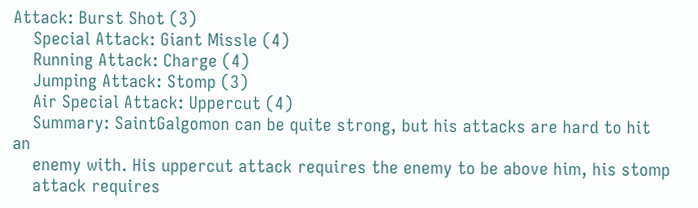Attack: Burst Shot (3)
    Special Attack: Giant Missle (4)
    Running Attack: Charge (4)
    Jumping Attack: Stomp (3)
    Air Special Attack: Uppercut (4)
    Summary: SaintGalgomon can be quite strong, but his attacks are hard to hit an
    enemy with. His uppercut attack requires the enemy to be above him, his stomp
    attack requires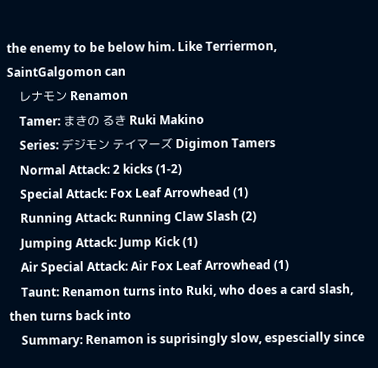the enemy to be below him. Like Terriermon, SaintGalgomon can
    レナモン Renamon
    Tamer: まきの るき Ruki Makino
    Series: デジモン テイマーズ Digimon Tamers
    Normal Attack: 2 kicks (1-2)
    Special Attack: Fox Leaf Arrowhead (1)
    Running Attack: Running Claw Slash (2)
    Jumping Attack: Jump Kick (1)
    Air Special Attack: Air Fox Leaf Arrowhead (1)
    Taunt: Renamon turns into Ruki, who does a card slash, then turns back into
    Summary: Renamon is suprisingly slow, espescially since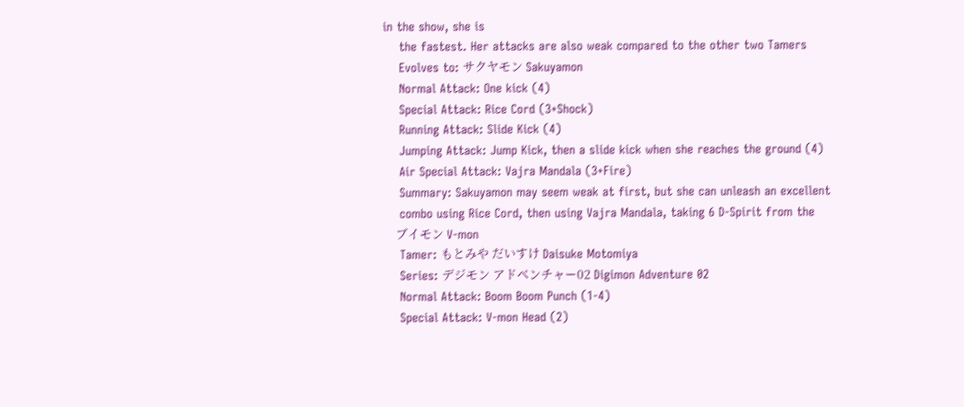in the show, she is
    the fastest. Her attacks are also weak compared to the other two Tamers
    Evolves to: サクヤモン Sakuyamon
    Normal Attack: One kick (4)
    Special Attack: Rice Cord (3+Shock)
    Running Attack: Slide Kick (4)
    Jumping Attack: Jump Kick, then a slide kick when she reaches the ground (4)
    Air Special Attack: Vajra Mandala (3+Fire)
    Summary: Sakuyamon may seem weak at first, but she can unleash an excellent
    combo using Rice Cord, then using Vajra Mandala, taking 6 D-Spirit from the
    ブイモン V-mon
    Tamer: もとみや だいすけ Daisuke Motomiya
    Series: デジモン アドベンチャー02 Digimon Adventure 02
    Normal Attack: Boom Boom Punch (1-4)
    Special Attack: V-mon Head (2)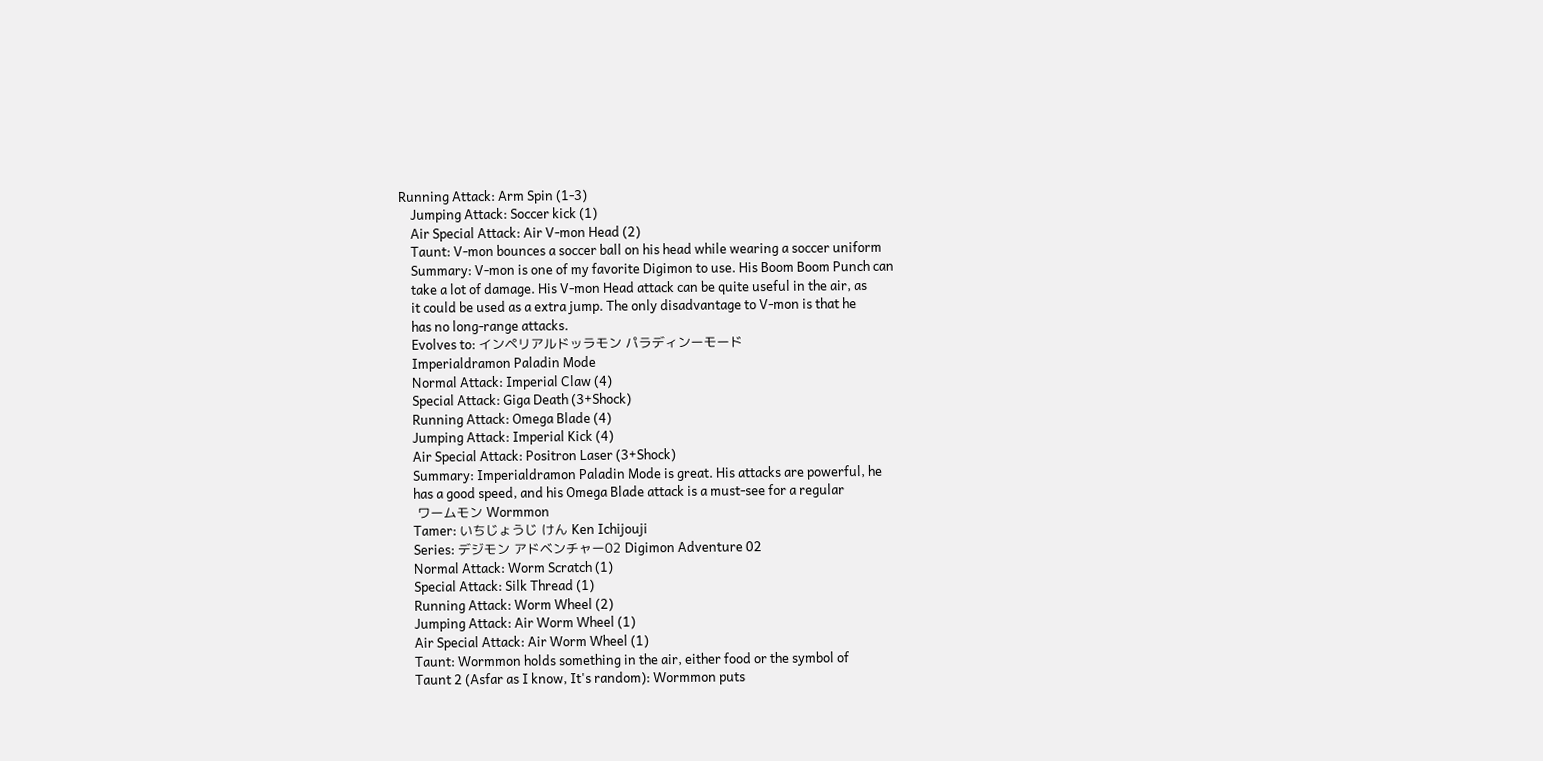Running Attack: Arm Spin (1-3)
    Jumping Attack: Soccer kick (1)
    Air Special Attack: Air V-mon Head (2)
    Taunt: V-mon bounces a soccer ball on his head while wearing a soccer uniform
    Summary: V-mon is one of my favorite Digimon to use. His Boom Boom Punch can
    take a lot of damage. His V-mon Head attack can be quite useful in the air, as
    it could be used as a extra jump. The only disadvantage to V-mon is that he
    has no long-range attacks.
    Evolves to: インペリアルドッラモン パラディンーモード
    Imperialdramon Paladin Mode
    Normal Attack: Imperial Claw (4)
    Special Attack: Giga Death (3+Shock)
    Running Attack: Omega Blade (4)
    Jumping Attack: Imperial Kick (4)
    Air Special Attack: Positron Laser (3+Shock)
    Summary: Imperialdramon Paladin Mode is great. His attacks are powerful, he
    has a good speed, and his Omega Blade attack is a must-see for a regular
    ワームモン Wormmon
    Tamer: いちじょうじ けん Ken Ichijouji
    Series: デジモン アドベンチャー02 Digimon Adventure 02
    Normal Attack: Worm Scratch (1)
    Special Attack: Silk Thread (1)
    Running Attack: Worm Wheel (2)
    Jumping Attack: Air Worm Wheel (1)
    Air Special Attack: Air Worm Wheel (1)
    Taunt: Wormmon holds something in the air, either food or the symbol of
    Taunt 2 (Asfar as I know, It's random): Wormmon puts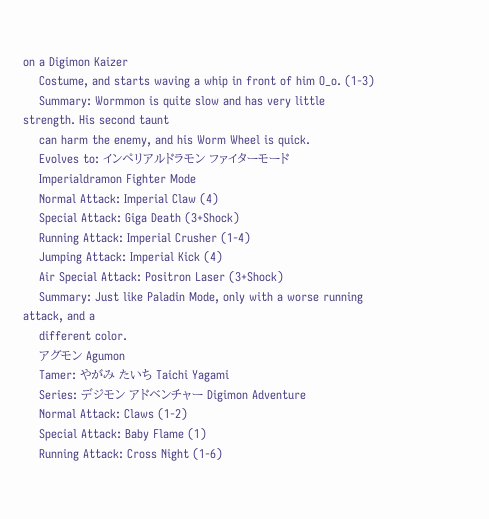on a Digimon Kaizer
    Costume, and starts waving a whip in front of him O_o. (1-3)
    Summary: Wormmon is quite slow and has very little strength. His second taunt
    can harm the enemy, and his Worm Wheel is quick.
    Evolves to: インペリアルドラモン ファイターモード
    Imperialdramon Fighter Mode
    Normal Attack: Imperial Claw (4)
    Special Attack: Giga Death (3+Shock)
    Running Attack: Imperial Crusher (1-4)
    Jumping Attack: Imperial Kick (4)
    Air Special Attack: Positron Laser (3+Shock)
    Summary: Just like Paladin Mode, only with a worse running attack, and a
    different color.
    アグモン Agumon
    Tamer: やがみ たいち Taichi Yagami
    Series: デジモン アドベンチャー Digimon Adventure
    Normal Attack: Claws (1-2)
    Special Attack: Baby Flame (1)
    Running Attack: Cross Night (1-6)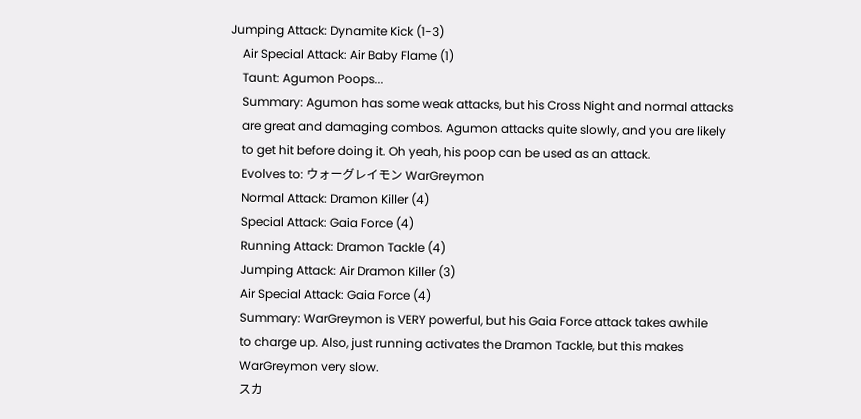Jumping Attack: Dynamite Kick (1-3)
    Air Special Attack: Air Baby Flame (1)
    Taunt: Agumon Poops...
    Summary: Agumon has some weak attacks, but his Cross Night and normal attacks
    are great and damaging combos. Agumon attacks quite slowly, and you are likely
    to get hit before doing it. Oh yeah, his poop can be used as an attack.
    Evolves to: ウォーグレイモン WarGreymon
    Normal Attack: Dramon Killer (4)
    Special Attack: Gaia Force (4)
    Running Attack: Dramon Tackle (4)
    Jumping Attack: Air Dramon Killer (3)
    Air Special Attack: Gaia Force (4)
    Summary: WarGreymon is VERY powerful, but his Gaia Force attack takes awhile
    to charge up. Also, just running activates the Dramon Tackle, but this makes
    WarGreymon very slow.
    スカ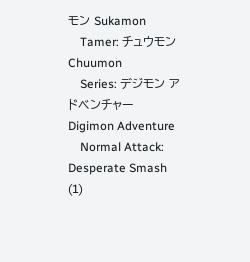モン Sukamon
    Tamer: チュウモン Chuumon
    Series: デジモン アドベンチャー Digimon Adventure
    Normal Attack: Desperate Smash (1)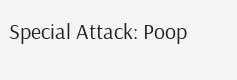Special Attack: Poop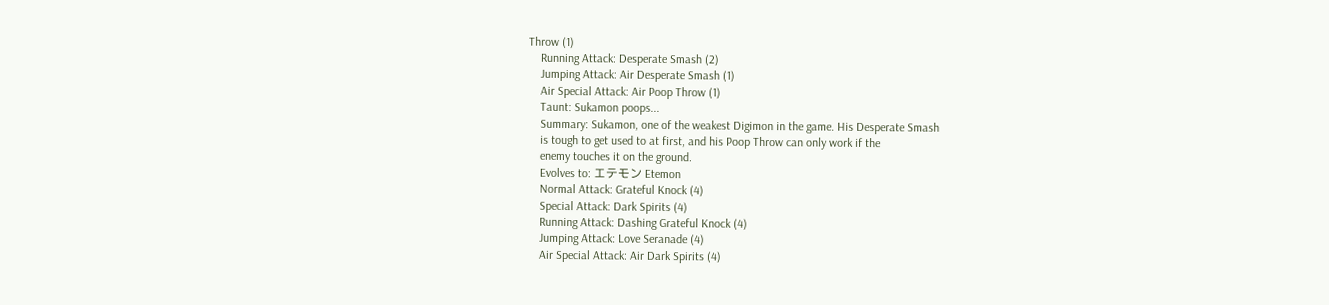Throw (1)
    Running Attack: Desperate Smash (2)
    Jumping Attack: Air Desperate Smash (1)
    Air Special Attack: Air Poop Throw (1)
    Taunt: Sukamon poops...
    Summary: Sukamon, one of the weakest Digimon in the game. His Desperate Smash
    is tough to get used to at first, and his Poop Throw can only work if the
    enemy touches it on the ground.
    Evolves to: エテモン Etemon
    Normal Attack: Grateful Knock (4)
    Special Attack: Dark Spirits (4)
    Running Attack: Dashing Grateful Knock (4)
    Jumping Attack: Love Seranade (4)
    Air Special Attack: Air Dark Spirits (4)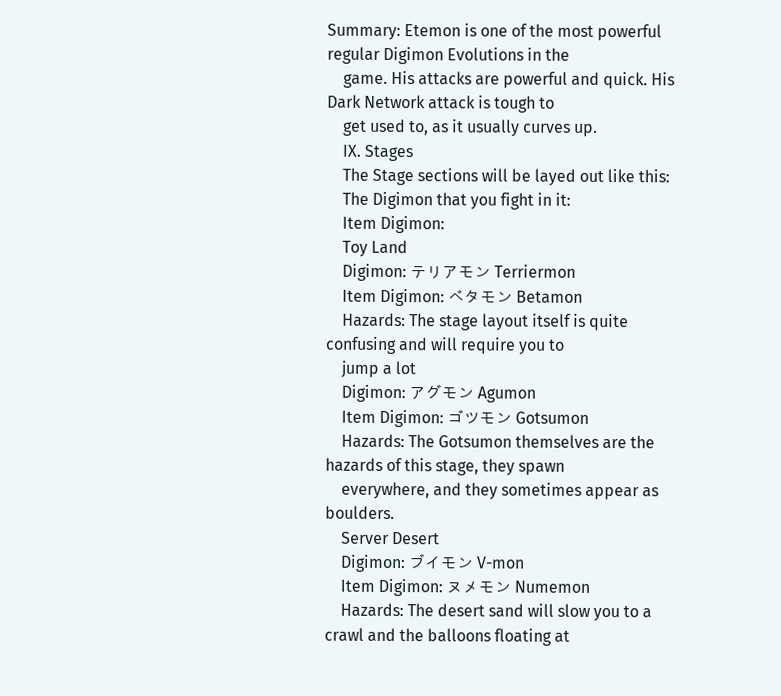Summary: Etemon is one of the most powerful regular Digimon Evolutions in the
    game. His attacks are powerful and quick. His Dark Network attack is tough to
    get used to, as it usually curves up.
    IX. Stages
    The Stage sections will be layed out like this:
    The Digimon that you fight in it:
    Item Digimon:
    Toy Land
    Digimon: テリアモン Terriermon
    Item Digimon: ベタモン Betamon
    Hazards: The stage layout itself is quite confusing and will require you to
    jump a lot
    Digimon: アグモン Agumon
    Item Digimon: ゴツモン Gotsumon
    Hazards: The Gotsumon themselves are the hazards of this stage, they spawn
    everywhere, and they sometimes appear as boulders.
    Server Desert
    Digimon: ブイモン V-mon
    Item Digimon: ヌメモン Numemon
    Hazards: The desert sand will slow you to a crawl and the balloons floating at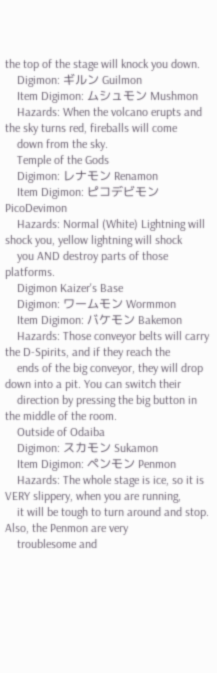the top of the stage will knock you down.
    Digimon: ギルン Guilmon
    Item Digimon: ムシュモン Mushmon
    Hazards: When the volcano erupts and the sky turns red, fireballs will come
    down from the sky.
    Temple of the Gods
    Digimon: レナモン Renamon
    Item Digimon: ピコデビモン PicoDevimon
    Hazards: Normal (White) Lightning will shock you, yellow lightning will shock
    you AND destroy parts of those platforms.
    Digimon Kaizer's Base
    Digimon: ワームモン Wormmon
    Item Digimon: バケモン Bakemon
    Hazards: Those conveyor belts will carry the D-Spirits, and if they reach the
    ends of the big conveyor, they will drop down into a pit. You can switch their
    direction by pressing the big button in the middle of the room.
    Outside of Odaiba
    Digimon: スカモン Sukamon
    Item Digimon: ペンモン Penmon
    Hazards: The whole stage is ice, so it is VERY slippery, when you are running,
    it will be tough to turn around and stop.  Also, the Penmon are very
    troublesome and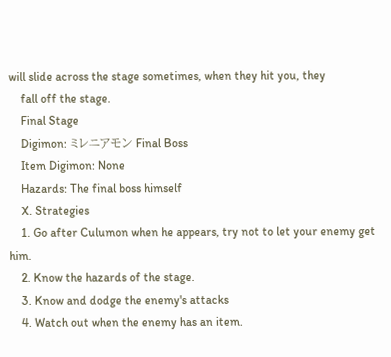will slide across the stage sometimes, when they hit you, they
    fall off the stage.
    Final Stage
    Digimon: ミレニアモン Final Boss
    Item Digimon: None
    Hazards: The final boss himself
    X. Strategies
    1. Go after Culumon when he appears, try not to let your enemy get him.
    2. Know the hazards of the stage.
    3. Know and dodge the enemy's attacks
    4. Watch out when the enemy has an item.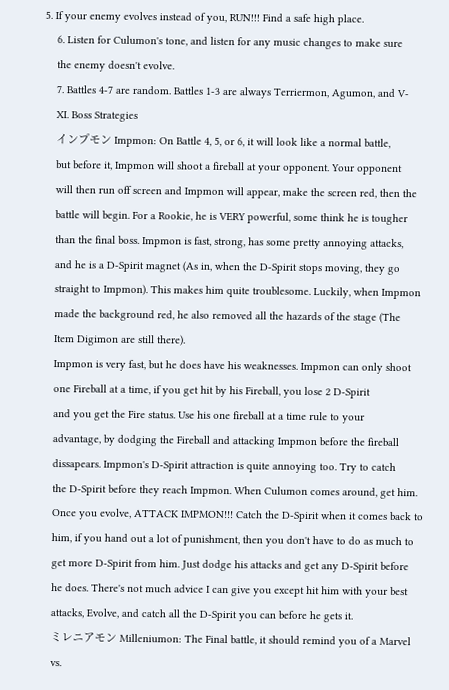5. If your enemy evolves instead of you, RUN!!! Find a safe high place.
    6. Listen for Culumon's tone, and listen for any music changes to make sure
    the enemy doesn't evolve.
    7. Battles 4-7 are random. Battles 1-3 are always Terriermon, Agumon, and V-
    XI. Boss Strategies
    インプモン Impmon: On Battle 4, 5, or 6, it will look like a normal battle,
    but before it, Impmon will shoot a fireball at your opponent. Your opponent
    will then run off screen and Impmon will appear, make the screen red, then the
    battle will begin. For a Rookie, he is VERY powerful, some think he is tougher
    than the final boss. Impmon is fast, strong, has some pretty annoying attacks,
    and he is a D-Spirit magnet (As in, when the D-Spirit stops moving, they go
    straight to Impmon). This makes him quite troublesome. Luckily, when Impmon
    made the background red, he also removed all the hazards of the stage (The
    Item Digimon are still there).
    Impmon is very fast, but he does have his weaknesses. Impmon can only shoot
    one Fireball at a time, if you get hit by his Fireball, you lose 2 D-Spirit
    and you get the Fire status. Use his one fireball at a time rule to your
    advantage, by dodging the Fireball and attacking Impmon before the fireball
    dissapears. Impmon's D-Spirit attraction is quite annoying too. Try to catch
    the D-Spirit before they reach Impmon. When Culumon comes around, get him.
    Once you evolve, ATTACK IMPMON!!! Catch the D-Spirit when it comes back to
    him, if you hand out a lot of punishment, then you don't have to do as much to
    get more D-Spirit from him. Just dodge his attacks and get any D-Spirit before
    he does. There's not much advice I can give you except hit him with your best
    attacks, Evolve, and catch all the D-Spirit you can before he gets it.
    ミレニアモン Milleniumon: The Final battle, it should remind you of a Marvel
    vs.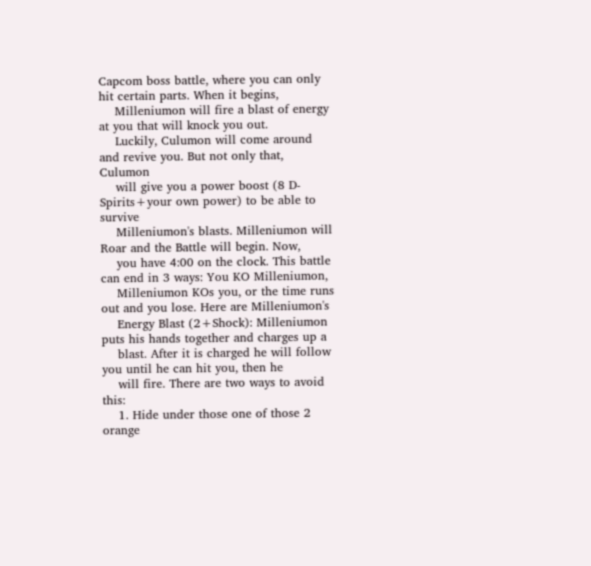Capcom boss battle, where you can only hit certain parts. When it begins,
    Milleniumon will fire a blast of energy at you that will knock you out.
    Luckily, Culumon will come around and revive you. But not only that, Culumon
    will give you a power boost (8 D-Spirits+your own power) to be able to survive
    Milleniumon's blasts. Milleniumon will Roar and the Battle will begin. Now,
    you have 4:00 on the clock. This battle can end in 3 ways: You KO Milleniumon,
    Milleniumon KOs you, or the time runs out and you lose. Here are Milleniumon's
    Energy Blast (2+Shock): Milleniumon puts his hands together and charges up a
    blast. After it is charged he will follow you until he can hit you, then he
    will fire. There are two ways to avoid this:
    1. Hide under those one of those 2 orange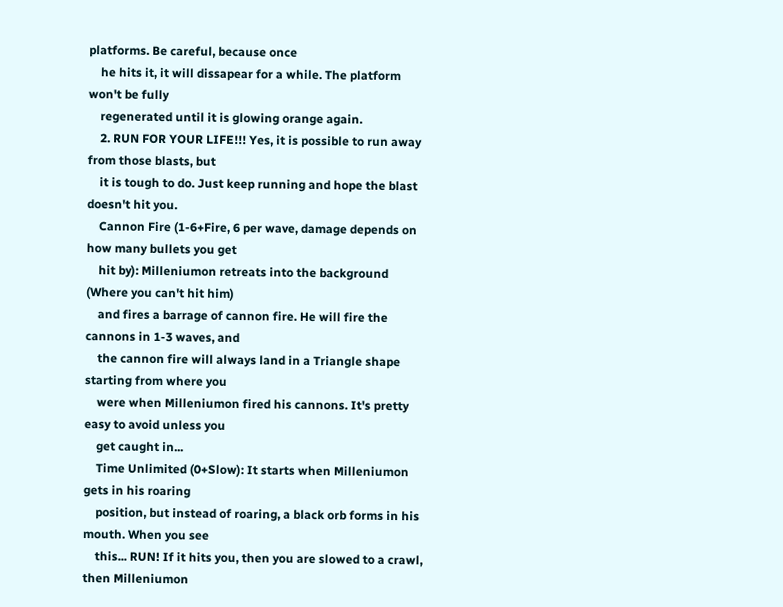platforms. Be careful, because once
    he hits it, it will dissapear for a while. The platform won't be fully
    regenerated until it is glowing orange again.
    2. RUN FOR YOUR LIFE!!! Yes, it is possible to run away from those blasts, but
    it is tough to do. Just keep running and hope the blast doesn't hit you.
    Cannon Fire (1-6+Fire, 6 per wave, damage depends on how many bullets you get
    hit by): Milleniumon retreats into the background (Where you can't hit him)
    and fires a barrage of cannon fire. He will fire the cannons in 1-3 waves, and
    the cannon fire will always land in a Triangle shape starting from where you
    were when Milleniumon fired his cannons. It's pretty easy to avoid unless you
    get caught in...
    Time Unlimited (0+Slow): It starts when Milleniumon gets in his roaring
    position, but instead of roaring, a black orb forms in his mouth. When you see
    this... RUN! If it hits you, then you are slowed to a crawl, then Milleniumon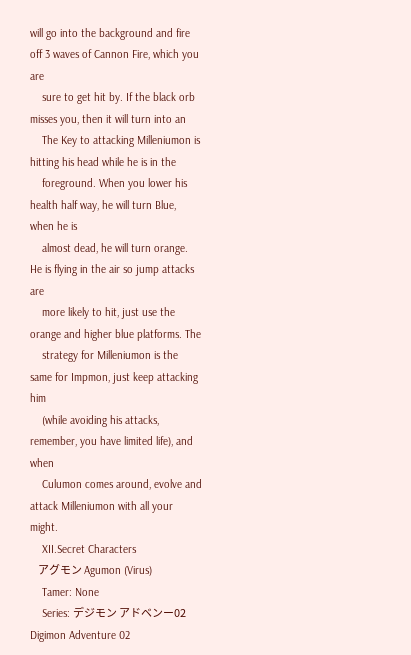will go into the background and fire off 3 waves of Cannon Fire, which you are
    sure to get hit by. If the black orb misses you, then it will turn into an
    The Key to attacking Milleniumon is hitting his head while he is in the
    foreground. When you lower his health half way, he will turn Blue, when he is
    almost dead, he will turn orange. He is flying in the air so jump attacks are
    more likely to hit, just use the orange and higher blue platforms. The
    strategy for Milleniumon is the same for Impmon, just keep attacking him
    (while avoiding his attacks, remember, you have limited life), and when
    Culumon comes around, evolve and attack Milleniumon with all your might.
    XII.Secret Characters
    アグモン Agumon (Virus)
    Tamer: None
    Series: デジモン アドベンー02 Digimon Adventure 02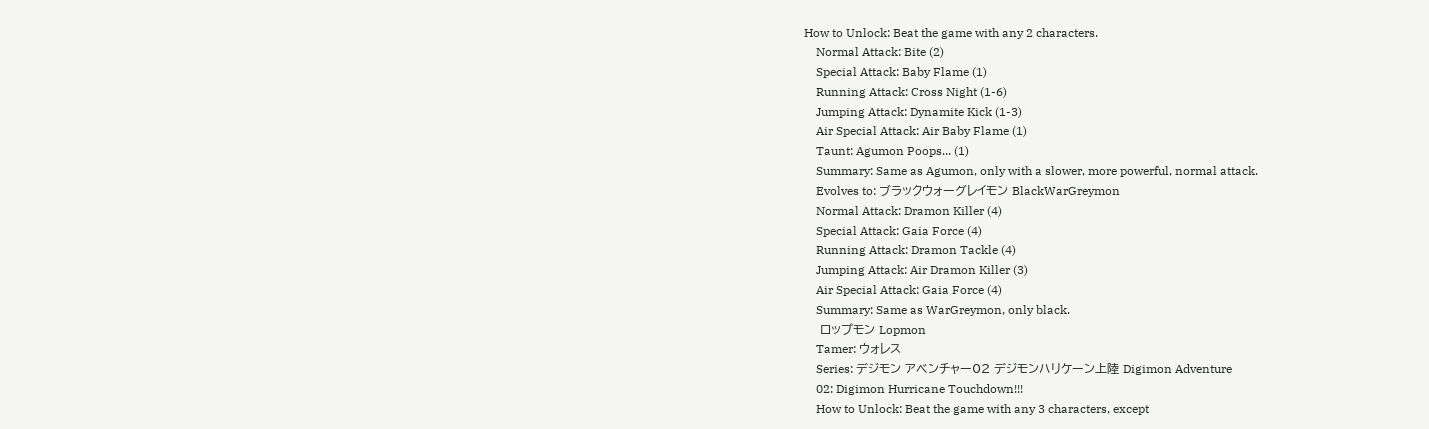How to Unlock: Beat the game with any 2 characters.
    Normal Attack: Bite (2)
    Special Attack: Baby Flame (1)
    Running Attack: Cross Night (1-6)
    Jumping Attack: Dynamite Kick (1-3)
    Air Special Attack: Air Baby Flame (1)
    Taunt: Agumon Poops... (1)
    Summary: Same as Agumon, only with a slower, more powerful, normal attack.
    Evolves to: ブラックウォーグレイモン BlackWarGreymon
    Normal Attack: Dramon Killer (4)
    Special Attack: Gaia Force (4)
    Running Attack: Dramon Tackle (4)
    Jumping Attack: Air Dramon Killer (3)
    Air Special Attack: Gaia Force (4)
    Summary: Same as WarGreymon, only black.
    ロップモン Lopmon
    Tamer: ウォレス
    Series: デジモン アベンチャー02 デジモンハリケーン上陸 Digimon Adventure
    02: Digimon Hurricane Touchdown!!!
    How to Unlock: Beat the game with any 3 characters, except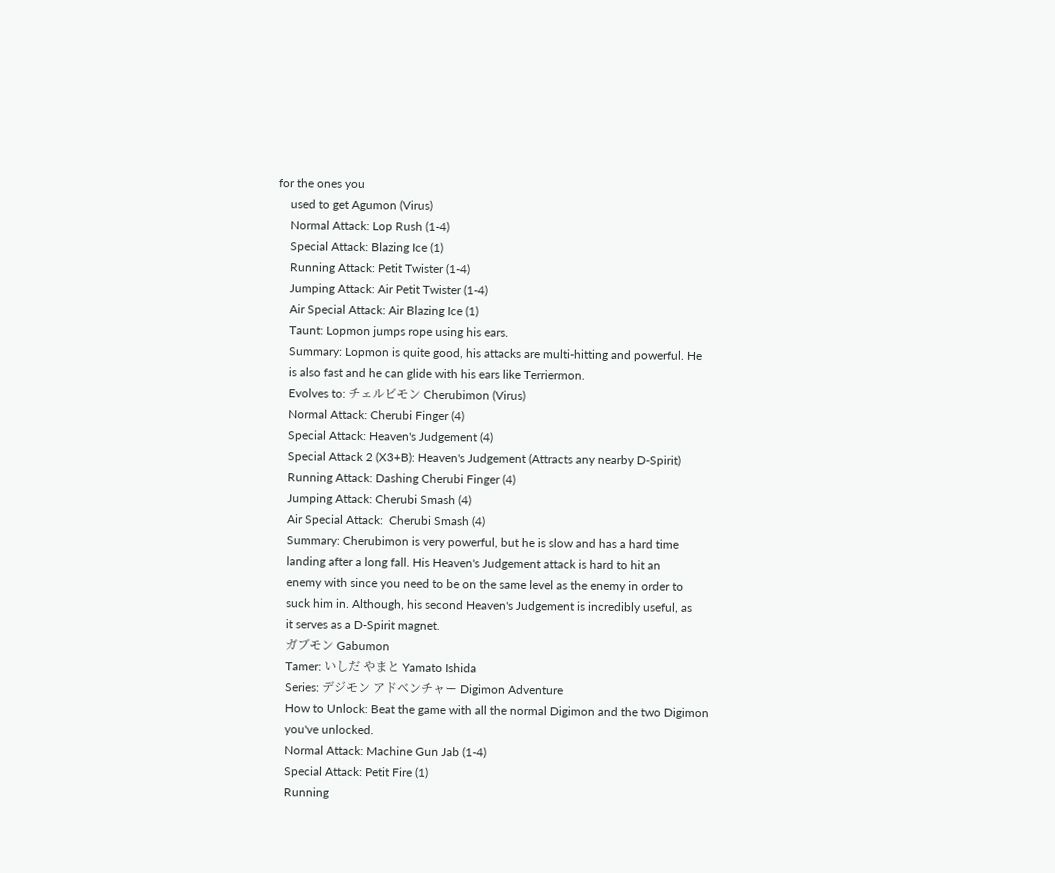for the ones you
    used to get Agumon (Virus)
    Normal Attack: Lop Rush (1-4)
    Special Attack: Blazing Ice (1)
    Running Attack: Petit Twister (1-4)
    Jumping Attack: Air Petit Twister (1-4)
    Air Special Attack: Air Blazing Ice (1)
    Taunt: Lopmon jumps rope using his ears.
    Summary: Lopmon is quite good, his attacks are multi-hitting and powerful. He
    is also fast and he can glide with his ears like Terriermon.
    Evolves to: チェルビモン Cherubimon (Virus)
    Normal Attack: Cherubi Finger (4)
    Special Attack: Heaven's Judgement (4)
    Special Attack 2 (X3+B): Heaven's Judgement (Attracts any nearby D-Spirit)
    Running Attack: Dashing Cherubi Finger (4)
    Jumping Attack: Cherubi Smash (4)
    Air Special Attack:  Cherubi Smash (4)
    Summary: Cherubimon is very powerful, but he is slow and has a hard time
    landing after a long fall. His Heaven's Judgement attack is hard to hit an
    enemy with since you need to be on the same level as the enemy in order to
    suck him in. Although, his second Heaven's Judgement is incredibly useful, as
    it serves as a D-Spirit magnet.
    ガブモン Gabumon
    Tamer: いしだ やまと Yamato Ishida
    Series: デジモン アドベンチャー Digimon Adventure
    How to Unlock: Beat the game with all the normal Digimon and the two Digimon
    you've unlocked.
    Normal Attack: Machine Gun Jab (1-4)
    Special Attack: Petit Fire (1)
    Running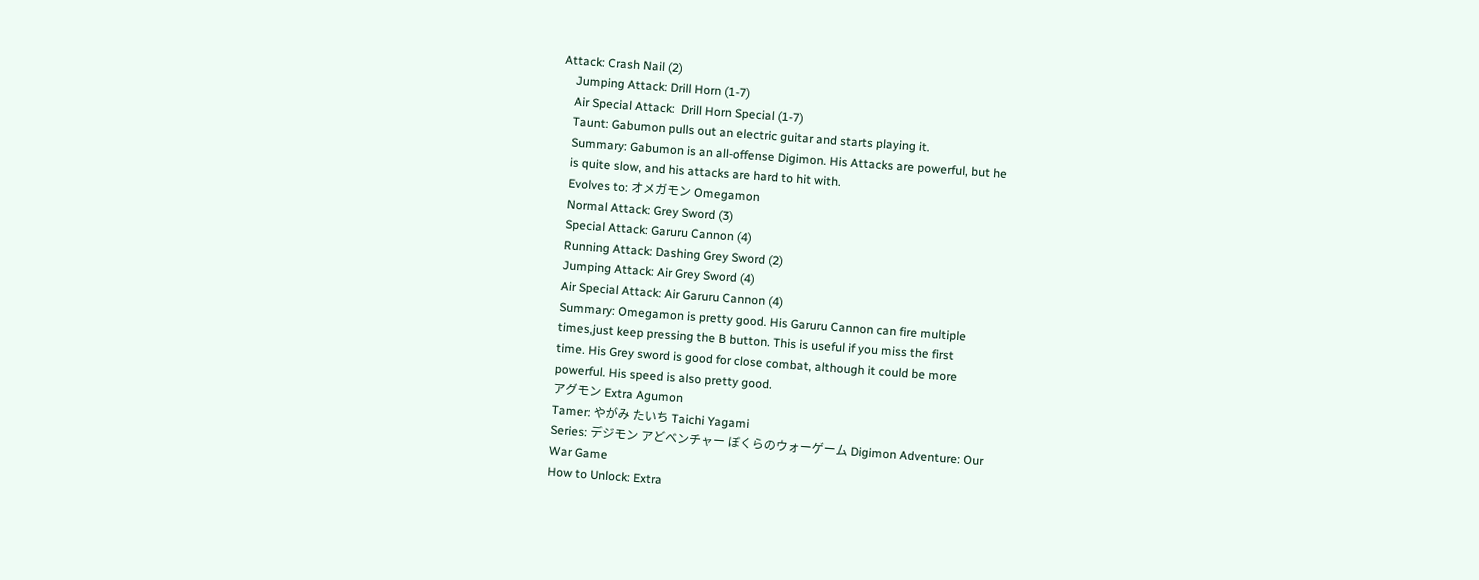Attack: Crash Nail (2)
    Jumping Attack: Drill Horn (1-7)
    Air Special Attack:  Drill Horn Special (1-7)
    Taunt: Gabumon pulls out an electric guitar and starts playing it.
    Summary: Gabumon is an all-offense Digimon. His Attacks are powerful, but he
    is quite slow, and his attacks are hard to hit with.
    Evolves to: オメガモン Omegamon
    Normal Attack: Grey Sword (3)
    Special Attack: Garuru Cannon (4)
    Running Attack: Dashing Grey Sword (2)
    Jumping Attack: Air Grey Sword (4)
    Air Special Attack: Air Garuru Cannon (4)
    Summary: Omegamon is pretty good. His Garuru Cannon can fire multiple
    times,just keep pressing the B button. This is useful if you miss the first
    time. His Grey sword is good for close combat, although it could be more
    powerful. His speed is also pretty good.
    アグモン Extra Agumon
    Tamer: やがみ たいち Taichi Yagami
    Series: デジモン アどベンチャー ぼくらのウォーゲーム Digimon Adventure: Our
    War Game
    How to Unlock: Extra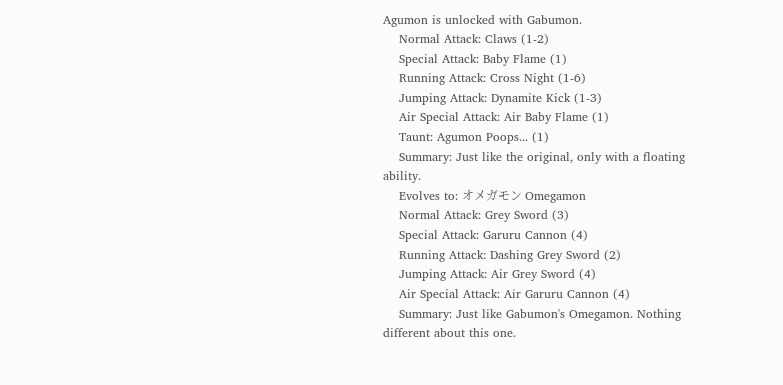Agumon is unlocked with Gabumon.
    Normal Attack: Claws (1-2)
    Special Attack: Baby Flame (1)
    Running Attack: Cross Night (1-6)
    Jumping Attack: Dynamite Kick (1-3)
    Air Special Attack: Air Baby Flame (1)
    Taunt: Agumon Poops... (1)
    Summary: Just like the original, only with a floating ability.
    Evolves to: オメガモン Omegamon
    Normal Attack: Grey Sword (3)
    Special Attack: Garuru Cannon (4)
    Running Attack: Dashing Grey Sword (2)
    Jumping Attack: Air Grey Sword (4)
    Air Special Attack: Air Garuru Cannon (4)
    Summary: Just like Gabumon's Omegamon. Nothing different about this one.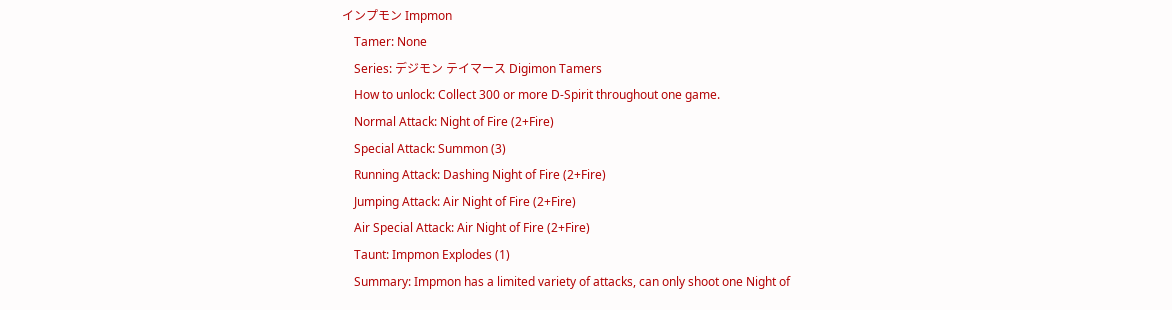インプモン Impmon
    Tamer: None
    Series: デジモン テイマース Digimon Tamers
    How to unlock: Collect 300 or more D-Spirit throughout one game.
    Normal Attack: Night of Fire (2+Fire)
    Special Attack: Summon (3)
    Running Attack: Dashing Night of Fire (2+Fire)
    Jumping Attack: Air Night of Fire (2+Fire)
    Air Special Attack: Air Night of Fire (2+Fire)
    Taunt: Impmon Explodes (1)
    Summary: Impmon has a limited variety of attacks, can only shoot one Night of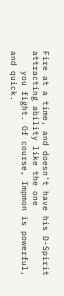Fire at a time, and doesn't have his D-Spirit attracting ability like the one
    you fight. Of course, Impmon is powerful, and quick.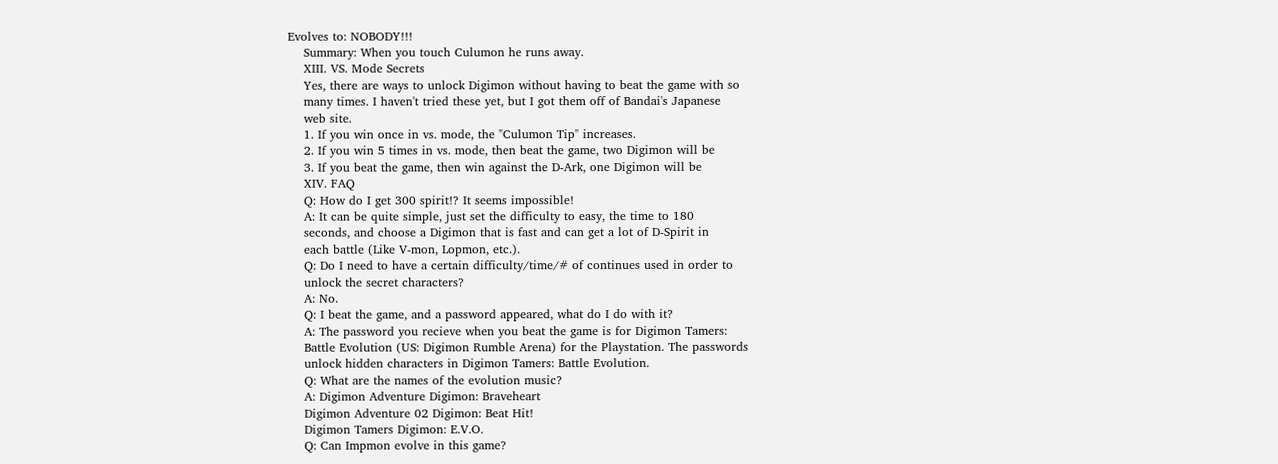Evolves to: NOBODY!!!
    Summary: When you touch Culumon he runs away.
    XIII. VS. Mode Secrets
    Yes, there are ways to unlock Digimon without having to beat the game with so
    many times. I haven't tried these yet, but I got them off of Bandai's Japanese
    web site.
    1. If you win once in vs. mode, the "Culumon Tip" increases.
    2. If you win 5 times in vs. mode, then beat the game, two Digimon will be
    3. If you beat the game, then win against the D-Ark, one Digimon will be
    XIV. FAQ
    Q: How do I get 300 spirit!? It seems impossible!
    A: It can be quite simple, just set the difficulty to easy, the time to 180
    seconds, and choose a Digimon that is fast and can get a lot of D-Spirit in
    each battle (Like V-mon, Lopmon, etc.).
    Q: Do I need to have a certain difficulty/time/# of continues used in order to
    unlock the secret characters?
    A: No.
    Q: I beat the game, and a password appeared, what do I do with it?
    A: The password you recieve when you beat the game is for Digimon Tamers:
    Battle Evolution (US: Digimon Rumble Arena) for the Playstation. The passwords
    unlock hidden characters in Digimon Tamers: Battle Evolution.
    Q: What are the names of the evolution music?
    A: Digimon Adventure Digimon: Braveheart
    Digimon Adventure 02 Digimon: Beat Hit!
    Digimon Tamers Digimon: E.V.O.
    Q: Can Impmon evolve in this game?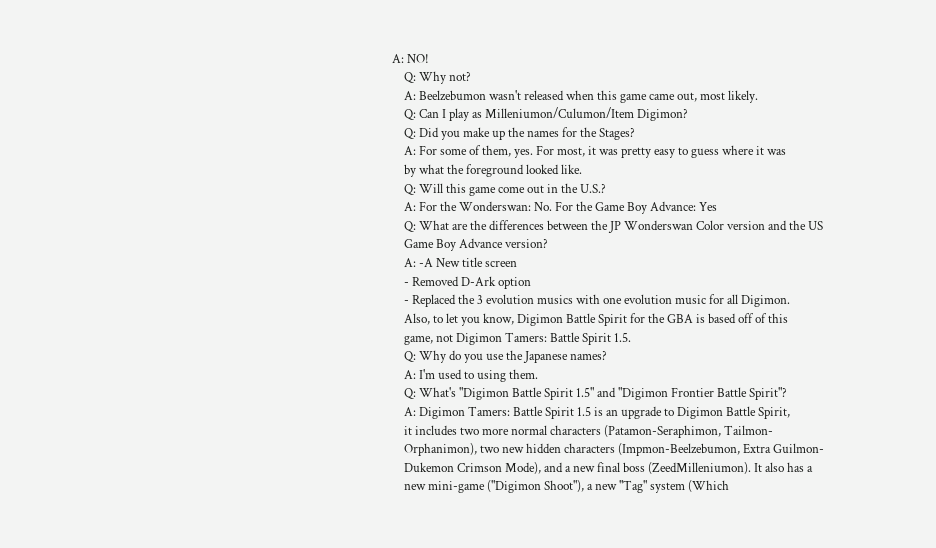A: NO!
    Q: Why not?
    A: Beelzebumon wasn't released when this game came out, most likely.
    Q: Can I play as Milleniumon/Culumon/Item Digimon?
    Q: Did you make up the names for the Stages?
    A: For some of them, yes. For most, it was pretty easy to guess where it was
    by what the foreground looked like.
    Q: Will this game come out in the U.S.?
    A: For the Wonderswan: No. For the Game Boy Advance: Yes
    Q: What are the differences between the JP Wonderswan Color version and the US
    Game Boy Advance version?
    A: -A New title screen
    - Removed D-Ark option
    - Replaced the 3 evolution musics with one evolution music for all Digimon.
    Also, to let you know, Digimon Battle Spirit for the GBA is based off of this
    game, not Digimon Tamers: Battle Spirit 1.5.
    Q: Why do you use the Japanese names?
    A: I'm used to using them.
    Q: What's "Digimon Battle Spirit 1.5" and "Digimon Frontier Battle Spirit"?
    A: Digimon Tamers: Battle Spirit 1.5 is an upgrade to Digimon Battle Spirit,
    it includes two more normal characters (Patamon-Seraphimon, Tailmon-
    Orphanimon), two new hidden characters (Impmon-Beelzebumon, Extra Guilmon-
    Dukemon Crimson Mode), and a new final boss (ZeedMilleniumon). It also has a
    new mini-game ("Digimon Shoot"), a new "Tag" system (Which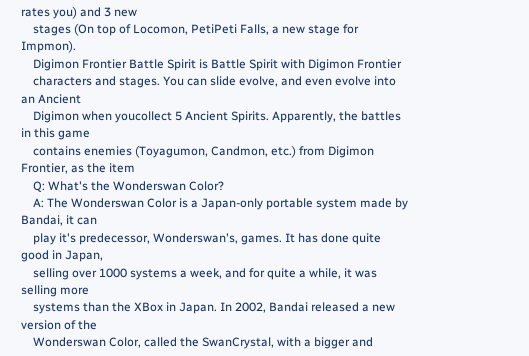rates you) and 3 new
    stages (On top of Locomon, PetiPeti Falls, a new stage for Impmon).
    Digimon Frontier Battle Spirit is Battle Spirit with Digimon Frontier
    characters and stages. You can slide evolve, and even evolve into an Ancient
    Digimon when youcollect 5 Ancient Spirits. Apparently, the battles in this game
    contains enemies (Toyagumon, Candmon, etc.) from Digimon Frontier, as the item
    Q: What's the Wonderswan Color?
    A: The Wonderswan Color is a Japan-only portable system made by Bandai, it can
    play it's predecessor, Wonderswan's, games. It has done quite good in Japan,
    selling over 1000 systems a week, and for quite a while, it was selling more
    systems than the XBox in Japan. In 2002, Bandai released a new version of the
    Wonderswan Color, called the SwanCrystal, with a bigger and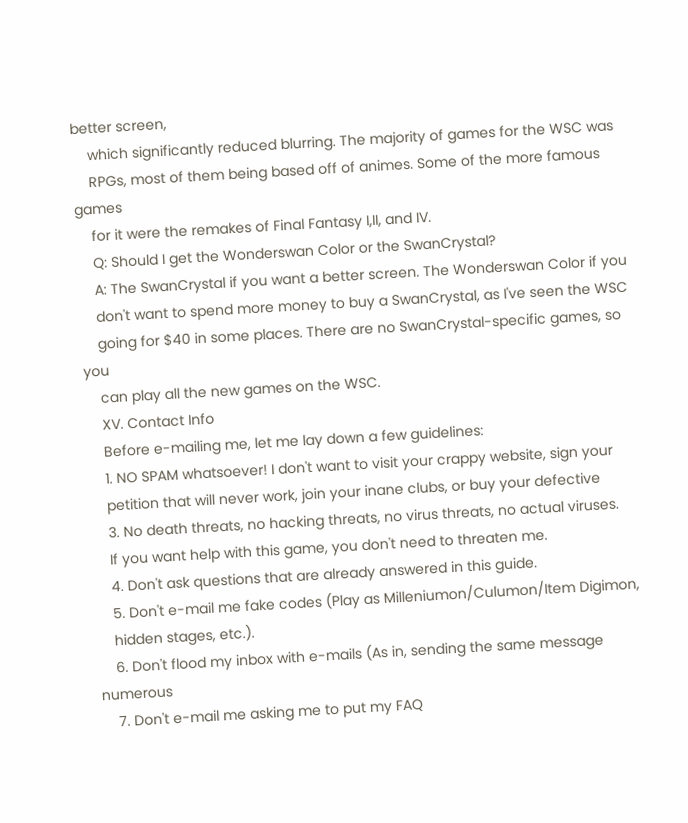better screen,
    which significantly reduced blurring. The majority of games for the WSC was
    RPGs, most of them being based off of animes. Some of the more famous games
    for it were the remakes of Final Fantasy I,II, and IV.
    Q: Should I get the Wonderswan Color or the SwanCrystal?
    A: The SwanCrystal if you want a better screen. The Wonderswan Color if you
    don't want to spend more money to buy a SwanCrystal, as I've seen the WSC
    going for $40 in some places. There are no SwanCrystal-specific games, so you
    can play all the new games on the WSC.
    XV. Contact Info
    Before e-mailing me, let me lay down a few guidelines:
    1. NO SPAM whatsoever! I don't want to visit your crappy website, sign your
    petition that will never work, join your inane clubs, or buy your defective
    3. No death threats, no hacking threats, no virus threats, no actual viruses.
    If you want help with this game, you don't need to threaten me.
    4. Don't ask questions that are already answered in this guide.
    5. Don't e-mail me fake codes (Play as Milleniumon/Culumon/Item Digimon,
    hidden stages, etc.).
    6. Don't flood my inbox with e-mails (As in, sending the same message numerous
    7. Don't e-mail me asking me to put my FAQ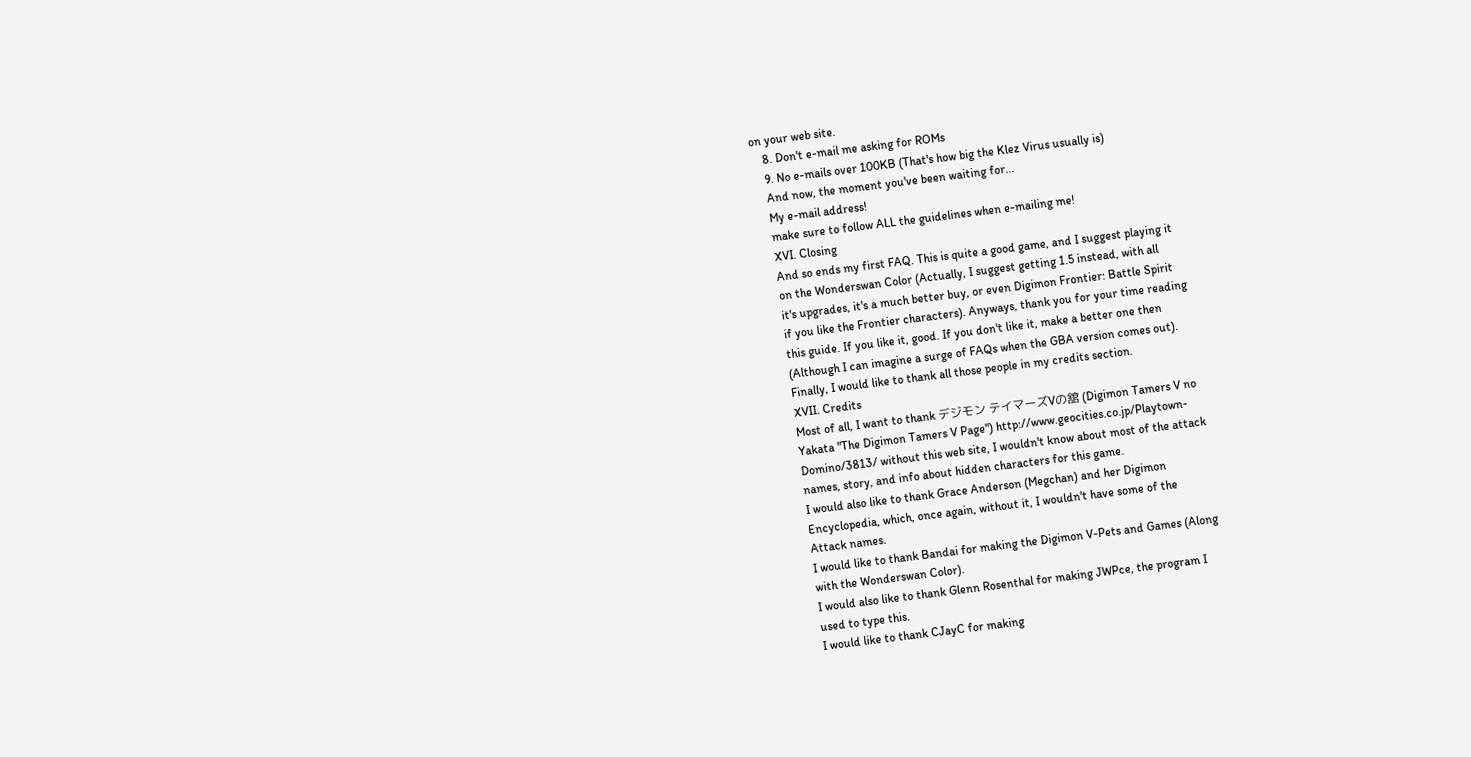on your web site.
    8. Don't e-mail me asking for ROMs
    9. No e-mails over 100KB (That's how big the Klez Virus usually is)
    And now, the moment you've been waiting for...
    My e-mail address!
    make sure to follow ALL the guidelines when e-mailing me!
    XVI. Closing
    And so ends my first FAQ. This is quite a good game, and I suggest playing it
    on the Wonderswan Color (Actually, I suggest getting 1.5 instead, with all
    it's upgrades, it's a much better buy, or even Digimon Frontier: Battle Spirit
    if you like the Frontier characters). Anyways, thank you for your time reading
    this guide. If you like it, good. If you don't like it, make a better one then
    (Although I can imagine a surge of FAQs when the GBA version comes out).
    Finally, I would like to thank all those people in my credits section.
    XVII. Credits
    Most of all, I want to thank デジモン テイマーズVの舘 (Digimon Tamers V no
    Yakata "The Digimon Tamers V Page") http://www.geocities.co.jp/Playtown-
    Domino/3813/ without this web site, I wouldn't know about most of the attack
    names, story, and info about hidden characters for this game.
    I would also like to thank Grace Anderson (Megchan) and her Digimon
    Encyclopedia, which, once again, without it, I wouldn't have some of the
    Attack names.
    I would like to thank Bandai for making the Digimon V-Pets and Games (Along
    with the Wonderswan Color).
    I would also like to thank Glenn Rosenthal for making JWPce, the program I
    used to type this.
    I would like to thank CJayC for making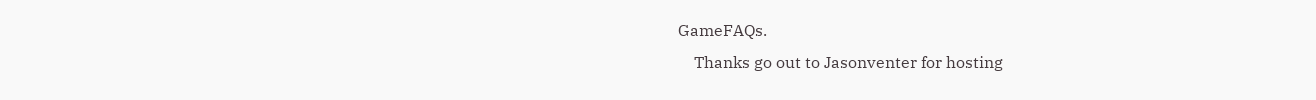GameFAQs.
    Thanks go out to Jasonventer for hosting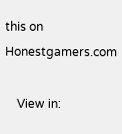this on Honestgamers.com

    View in: